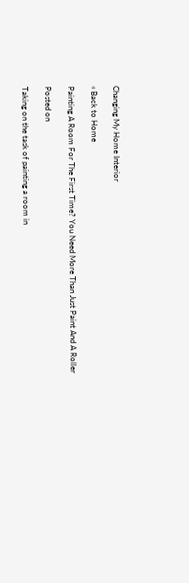Changing My Home Interior

« Back to Home

Painting A Room For The First Time? You Need More Than Just Paint And A Roller

Posted on

Taking on the task of painting a room in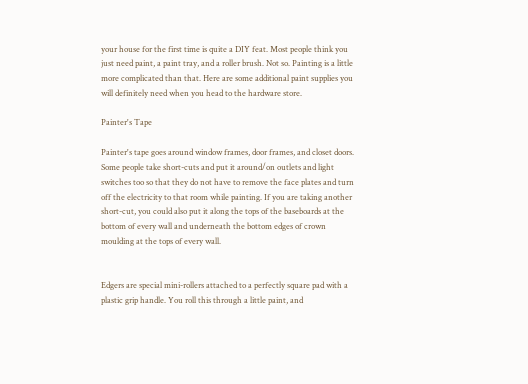your house for the first time is quite a DIY feat. Most people think you just need paint, a paint tray, and a roller brush. Not so. Painting is a little more complicated than that. Here are some additional paint supplies you will definitely need when you head to the hardware store.

Painter's Tape

Painter's tape goes around window frames, door frames, and closet doors. Some people take short-cuts and put it around/on outlets and light switches too so that they do not have to remove the face plates and turn off the electricity to that room while painting. If you are taking another short-cut, you could also put it along the tops of the baseboards at the bottom of every wall and underneath the bottom edges of crown moulding at the tops of every wall.


Edgers are special mini-rollers attached to a perfectly square pad with a plastic grip handle. You roll this through a little paint, and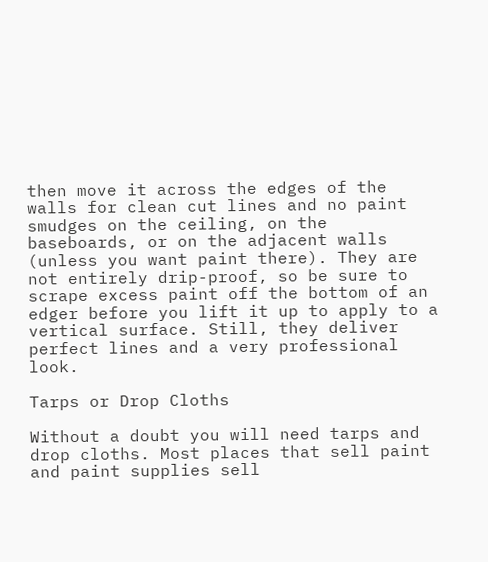then move it across the edges of the walls for clean cut lines and no paint smudges on the ceiling, on the baseboards, or on the adjacent walls (unless you want paint there). They are not entirely drip-proof, so be sure to scrape excess paint off the bottom of an edger before you lift it up to apply to a vertical surface. Still, they deliver perfect lines and a very professional look.

Tarps or Drop Cloths

Without a doubt you will need tarps and drop cloths. Most places that sell paint and paint supplies sell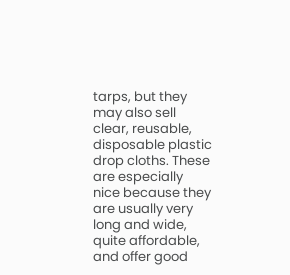tarps, but they may also sell clear, reusable, disposable plastic drop cloths. These are especially nice because they are usually very long and wide, quite affordable, and offer good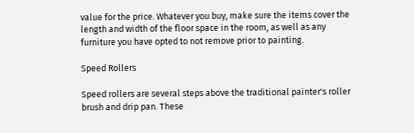value for the price. Whatever you buy, make sure the items cover the length and width of the floor space in the room, as well as any furniture you have opted to not remove prior to painting.

Speed Rollers

Speed rollers are several steps above the traditional painter's roller brush and drip pan. These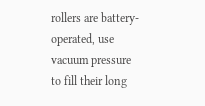rollers are battery-operated, use vacuum pressure to fill their long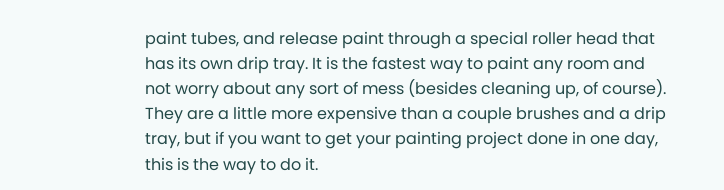paint tubes, and release paint through a special roller head that has its own drip tray. It is the fastest way to paint any room and not worry about any sort of mess (besides cleaning up, of course). They are a little more expensive than a couple brushes and a drip tray, but if you want to get your painting project done in one day, this is the way to do it.